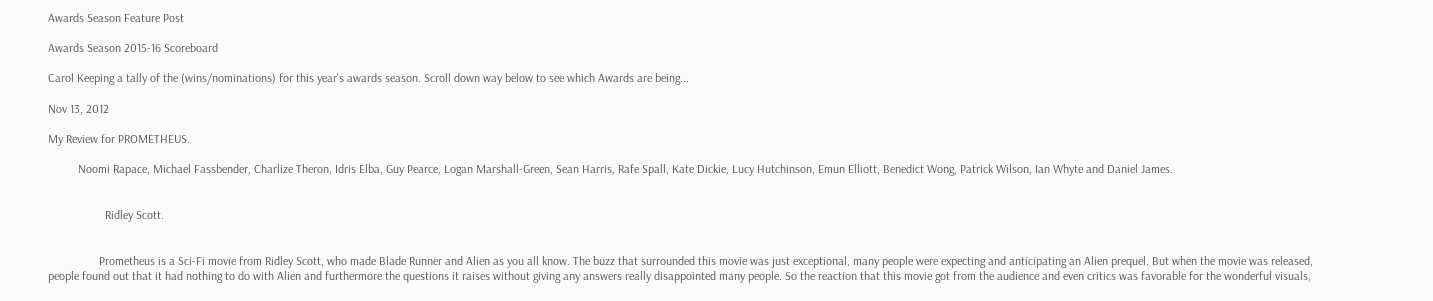Awards Season Feature Post

Awards Season 2015-16 Scoreboard

Carol Keeping a tally of the (wins/nominations) for this year's awards season. Scroll down way below to see which Awards are being...

Nov 13, 2012

My Review for PROMETHEUS.

          Noomi Rapace, Michael Fassbender, Charlize Theron, Idris Elba, Guy Pearce, Logan Marshall-Green, Sean Harris, Rafe Spall, Kate Dickie, Lucy Hutchinson, Emun Elliott, Benedict Wong, Patrick Wilson, Ian Whyte and Daniel James.


                   Ridley Scott.


                 Prometheus is a Sci-Fi movie from Ridley Scott, who made Blade Runner and Alien as you all know. The buzz that surrounded this movie was just exceptional, many people were expecting and anticipating an Alien prequel. But when the movie was released, people found out that it had nothing to do with Alien and furthermore the questions it raises without giving any answers really disappointed many people. So the reaction that this movie got from the audience and even critics was favorable for the wonderful visuals,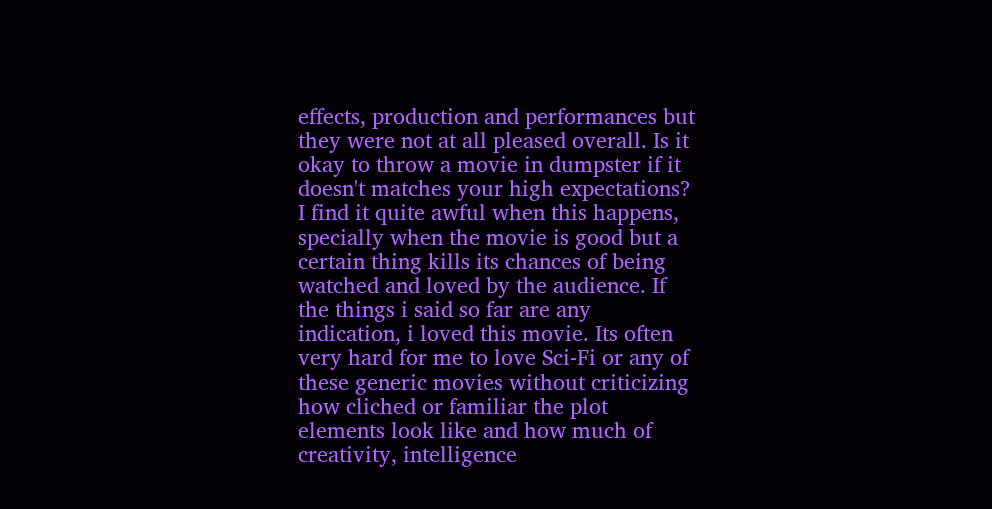effects, production and performances but they were not at all pleased overall. Is it okay to throw a movie in dumpster if it doesn't matches your high expectations? I find it quite awful when this happens, specially when the movie is good but a certain thing kills its chances of being watched and loved by the audience. If the things i said so far are any indication, i loved this movie. Its often very hard for me to love Sci-Fi or any of these generic movies without criticizing how cliched or familiar the plot elements look like and how much of creativity, intelligence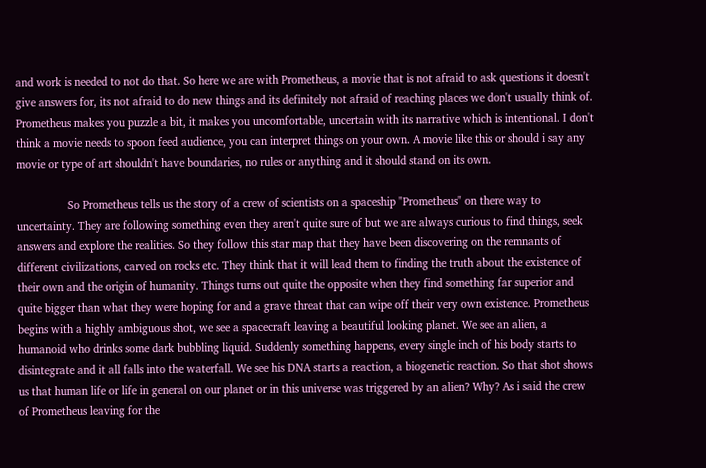and work is needed to not do that. So here we are with Prometheus, a movie that is not afraid to ask questions it doesn't give answers for, its not afraid to do new things and its definitely not afraid of reaching places we don't usually think of. Prometheus makes you puzzle a bit, it makes you uncomfortable, uncertain with its narrative which is intentional. I don't think a movie needs to spoon feed audience, you can interpret things on your own. A movie like this or should i say any movie or type of art shouldn't have boundaries, no rules or anything and it should stand on its own.

                 So Prometheus tells us the story of a crew of scientists on a spaceship "Prometheus" on there way to uncertainty. They are following something even they aren't quite sure of but we are always curious to find things, seek answers and explore the realities. So they follow this star map that they have been discovering on the remnants of different civilizations, carved on rocks etc. They think that it will lead them to finding the truth about the existence of their own and the origin of humanity. Things turns out quite the opposite when they find something far superior and quite bigger than what they were hoping for and a grave threat that can wipe off their very own existence. Prometheus begins with a highly ambiguous shot, we see a spacecraft leaving a beautiful looking planet. We see an alien, a humanoid who drinks some dark bubbling liquid. Suddenly something happens, every single inch of his body starts to disintegrate and it all falls into the waterfall. We see his DNA starts a reaction, a biogenetic reaction. So that shot shows us that human life or life in general on our planet or in this universe was triggered by an alien? Why? As i said the crew of Prometheus leaving for the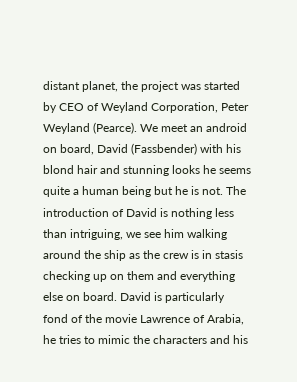distant planet, the project was started by CEO of Weyland Corporation, Peter Weyland (Pearce). We meet an android on board, David (Fassbender) with his blond hair and stunning looks he seems quite a human being but he is not. The introduction of David is nothing less than intriguing, we see him walking around the ship as the crew is in stasis checking up on them and everything else on board. David is particularly fond of the movie Lawrence of Arabia, he tries to mimic the characters and his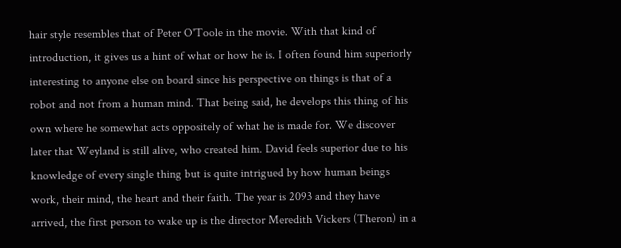hair style resembles that of Peter O'Toole in the movie. With that kind of introduction, it gives us a hint of what or how he is. I often found him superiorly interesting to anyone else on board since his perspective on things is that of a robot and not from a human mind. That being said, he develops this thing of his own where he somewhat acts oppositely of what he is made for. We discover later that Weyland is still alive, who created him. David feels superior due to his knowledge of every single thing but is quite intrigued by how human beings work, their mind, the heart and their faith. The year is 2093 and they have arrived, the first person to wake up is the director Meredith Vickers (Theron) in a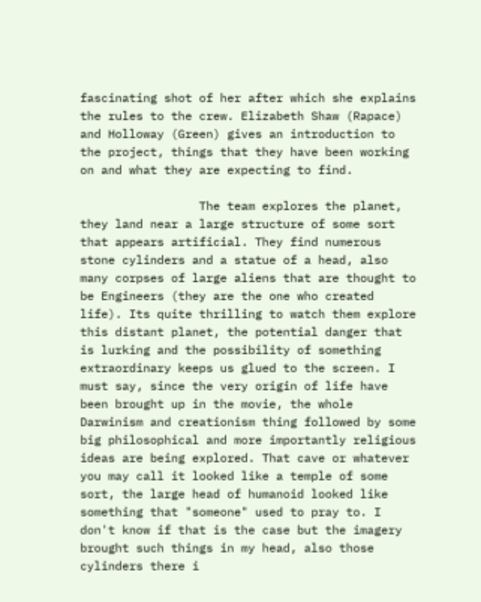fascinating shot of her after which she explains the rules to the crew. Elizabeth Shaw (Rapace) and Holloway (Green) gives an introduction to the project, things that they have been working on and what they are expecting to find.

                 The team explores the planet, they land near a large structure of some sort that appears artificial. They find numerous stone cylinders and a statue of a head, also many corpses of large aliens that are thought to be Engineers (they are the one who created life). Its quite thrilling to watch them explore this distant planet, the potential danger that is lurking and the possibility of something extraordinary keeps us glued to the screen. I must say, since the very origin of life have been brought up in the movie, the whole Darwinism and creationism thing followed by some big philosophical and more importantly religious ideas are being explored. That cave or whatever you may call it looked like a temple of some sort, the large head of humanoid looked like something that "someone" used to pray to. I don't know if that is the case but the imagery brought such things in my head, also those cylinders there i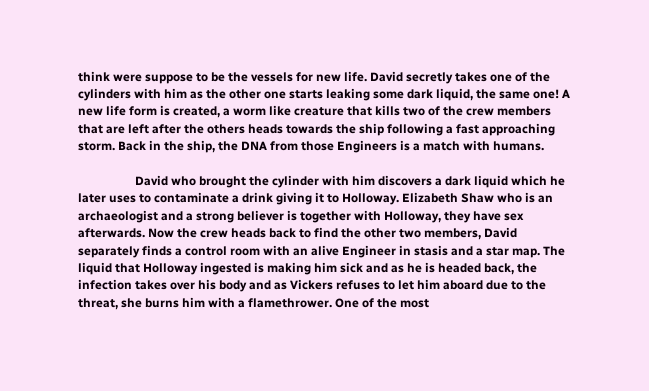think were suppose to be the vessels for new life. David secretly takes one of the cylinders with him as the other one starts leaking some dark liquid, the same one! A new life form is created, a worm like creature that kills two of the crew members that are left after the others heads towards the ship following a fast approaching storm. Back in the ship, the DNA from those Engineers is a match with humans.

                   David who brought the cylinder with him discovers a dark liquid which he later uses to contaminate a drink giving it to Holloway. Elizabeth Shaw who is an archaeologist and a strong believer is together with Holloway, they have sex afterwards. Now the crew heads back to find the other two members, David separately finds a control room with an alive Engineer in stasis and a star map. The liquid that Holloway ingested is making him sick and as he is headed back, the infection takes over his body and as Vickers refuses to let him aboard due to the threat, she burns him with a flamethrower. One of the most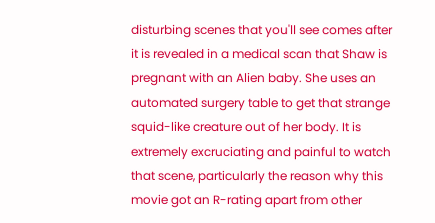disturbing scenes that you'll see comes after it is revealed in a medical scan that Shaw is pregnant with an Alien baby. She uses an automated surgery table to get that strange squid-like creature out of her body. It is extremely excruciating and painful to watch that scene, particularly the reason why this movie got an R-rating apart from other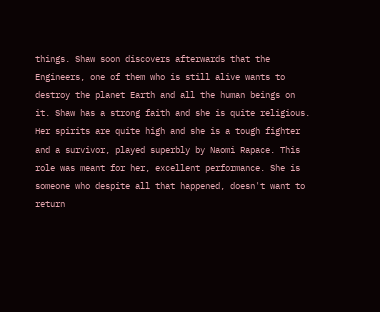things. Shaw soon discovers afterwards that the Engineers, one of them who is still alive wants to destroy the planet Earth and all the human beings on it. Shaw has a strong faith and she is quite religious. Her spirits are quite high and she is a tough fighter and a survivor, played superbly by Naomi Rapace. This role was meant for her, excellent performance. She is someone who despite all that happened, doesn't want to return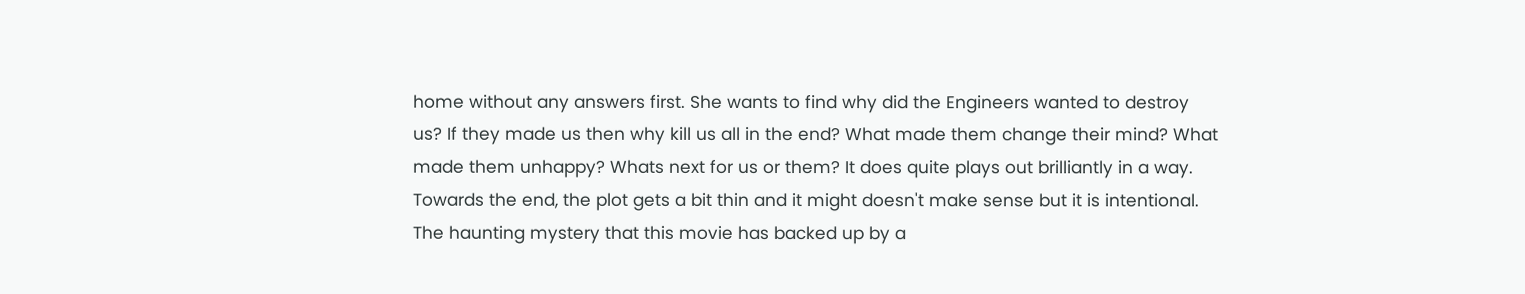home without any answers first. She wants to find why did the Engineers wanted to destroy us? If they made us then why kill us all in the end? What made them change their mind? What made them unhappy? Whats next for us or them? It does quite plays out brilliantly in a way. Towards the end, the plot gets a bit thin and it might doesn't make sense but it is intentional. The haunting mystery that this movie has backed up by a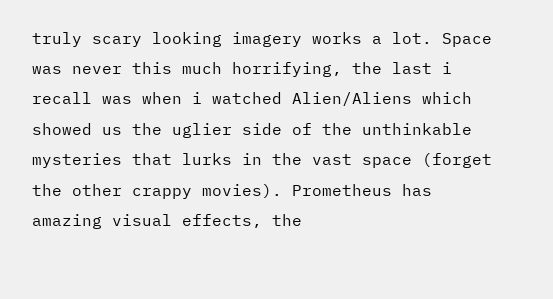truly scary looking imagery works a lot. Space was never this much horrifying, the last i recall was when i watched Alien/Aliens which showed us the uglier side of the unthinkable mysteries that lurks in the vast space (forget the other crappy movies). Prometheus has amazing visual effects, the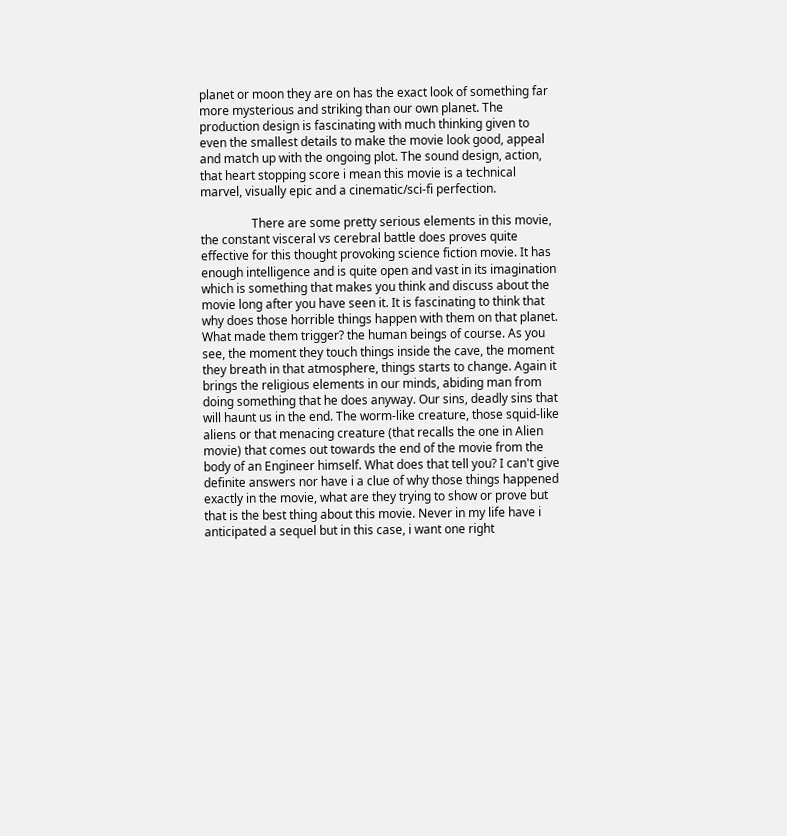planet or moon they are on has the exact look of something far more mysterious and striking than our own planet. The production design is fascinating with much thinking given to even the smallest details to make the movie look good, appeal and match up with the ongoing plot. The sound design, action, that heart stopping score i mean this movie is a technical marvel, visually epic and a cinematic/sci-fi perfection.

                 There are some pretty serious elements in this movie, the constant visceral vs cerebral battle does proves quite effective for this thought provoking science fiction movie. It has enough intelligence and is quite open and vast in its imagination which is something that makes you think and discuss about the movie long after you have seen it. It is fascinating to think that why does those horrible things happen with them on that planet. What made them trigger? the human beings of course. As you see, the moment they touch things inside the cave, the moment they breath in that atmosphere, things starts to change. Again it brings the religious elements in our minds, abiding man from doing something that he does anyway. Our sins, deadly sins that will haunt us in the end. The worm-like creature, those squid-like aliens or that menacing creature (that recalls the one in Alien movie) that comes out towards the end of the movie from the body of an Engineer himself. What does that tell you? I can't give definite answers nor have i a clue of why those things happened exactly in the movie, what are they trying to show or prove but that is the best thing about this movie. Never in my life have i anticipated a sequel but in this case, i want one right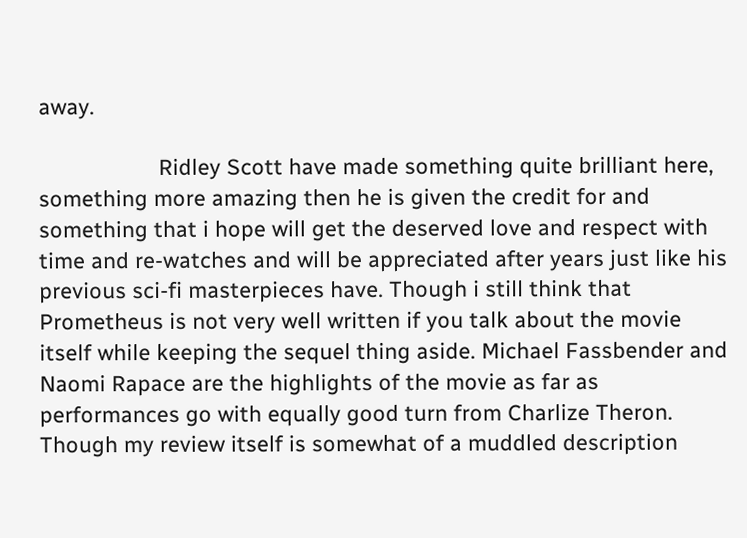away.

                    Ridley Scott have made something quite brilliant here, something more amazing then he is given the credit for and something that i hope will get the deserved love and respect with time and re-watches and will be appreciated after years just like his previous sci-fi masterpieces have. Though i still think that Prometheus is not very well written if you talk about the movie itself while keeping the sequel thing aside. Michael Fassbender and Naomi Rapace are the highlights of the movie as far as performances go with equally good turn from Charlize Theron. Though my review itself is somewhat of a muddled description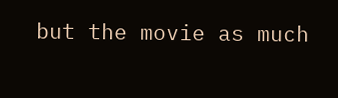but the movie as much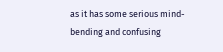as it has some serious mind-bending and confusing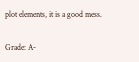plot elements, it is a good mess.

Grade: A-